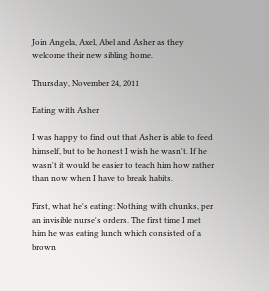Join Angela, Axel, Abel and Asher as they welcome their new sibling home.

Thursday, November 24, 2011

Eating with Asher

I was happy to find out that Asher is able to feed himself, but to be honest I wish he wasn't. If he wasn't it would be easier to teach him how rather than now when I have to break habits.

First, what he's eating: Nothing with chunks, per an invisible nurse's orders. The first time I met him he was eating lunch which consisted of a brown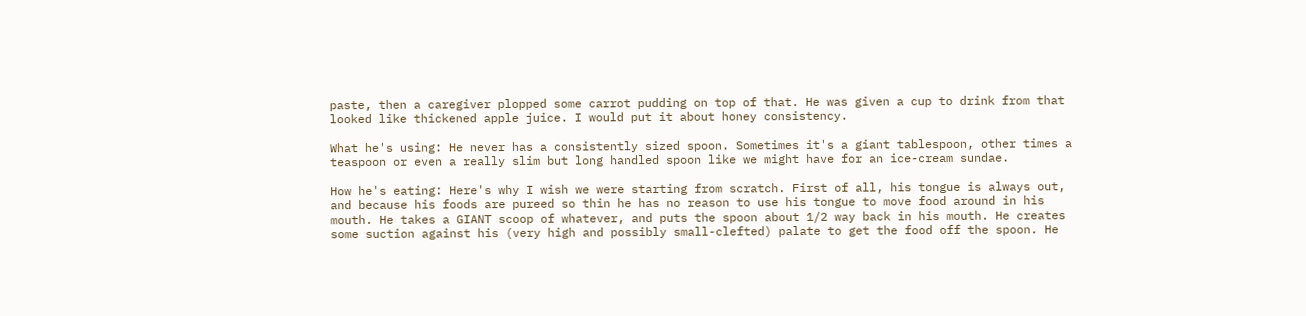paste, then a caregiver plopped some carrot pudding on top of that. He was given a cup to drink from that looked like thickened apple juice. I would put it about honey consistency.

What he's using: He never has a consistently sized spoon. Sometimes it's a giant tablespoon, other times a teaspoon or even a really slim but long handled spoon like we might have for an ice-cream sundae.

How he's eating: Here's why I wish we were starting from scratch. First of all, his tongue is always out, and because his foods are pureed so thin he has no reason to use his tongue to move food around in his mouth. He takes a GIANT scoop of whatever, and puts the spoon about 1/2 way back in his mouth. He creates some suction against his (very high and possibly small-clefted) palate to get the food off the spoon. He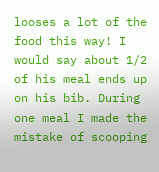looses a lot of the food this way! I would say about 1/2 of his meal ends up on his bib. During one meal I made the mistake of scooping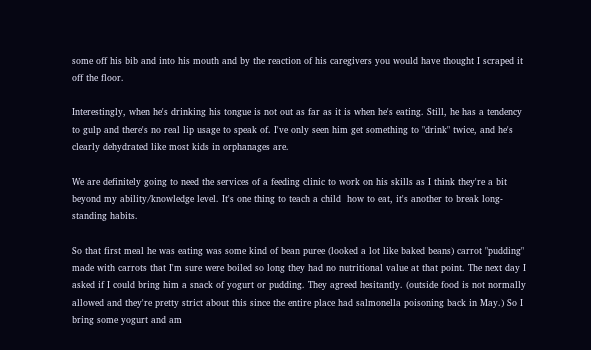some off his bib and into his mouth and by the reaction of his caregivers you would have thought I scraped it off the floor.

Interestingly, when he's drinking his tongue is not out as far as it is when he's eating. Still, he has a tendency to gulp and there's no real lip usage to speak of. I've only seen him get something to "drink" twice, and he's clearly dehydrated like most kids in orphanages are.

We are definitely going to need the services of a feeding clinic to work on his skills as I think they're a bit beyond my ability/knowledge level. It's one thing to teach a child  how to eat, it's another to break long-standing habits.

So that first meal he was eating was some kind of bean puree (looked a lot like baked beans) carrot "pudding" made with carrots that I'm sure were boiled so long they had no nutritional value at that point. The next day I asked if I could bring him a snack of yogurt or pudding. They agreed hesitantly. (outside food is not normally allowed and they're pretty strict about this since the entire place had salmonella poisoning back in May.) So I bring some yogurt and am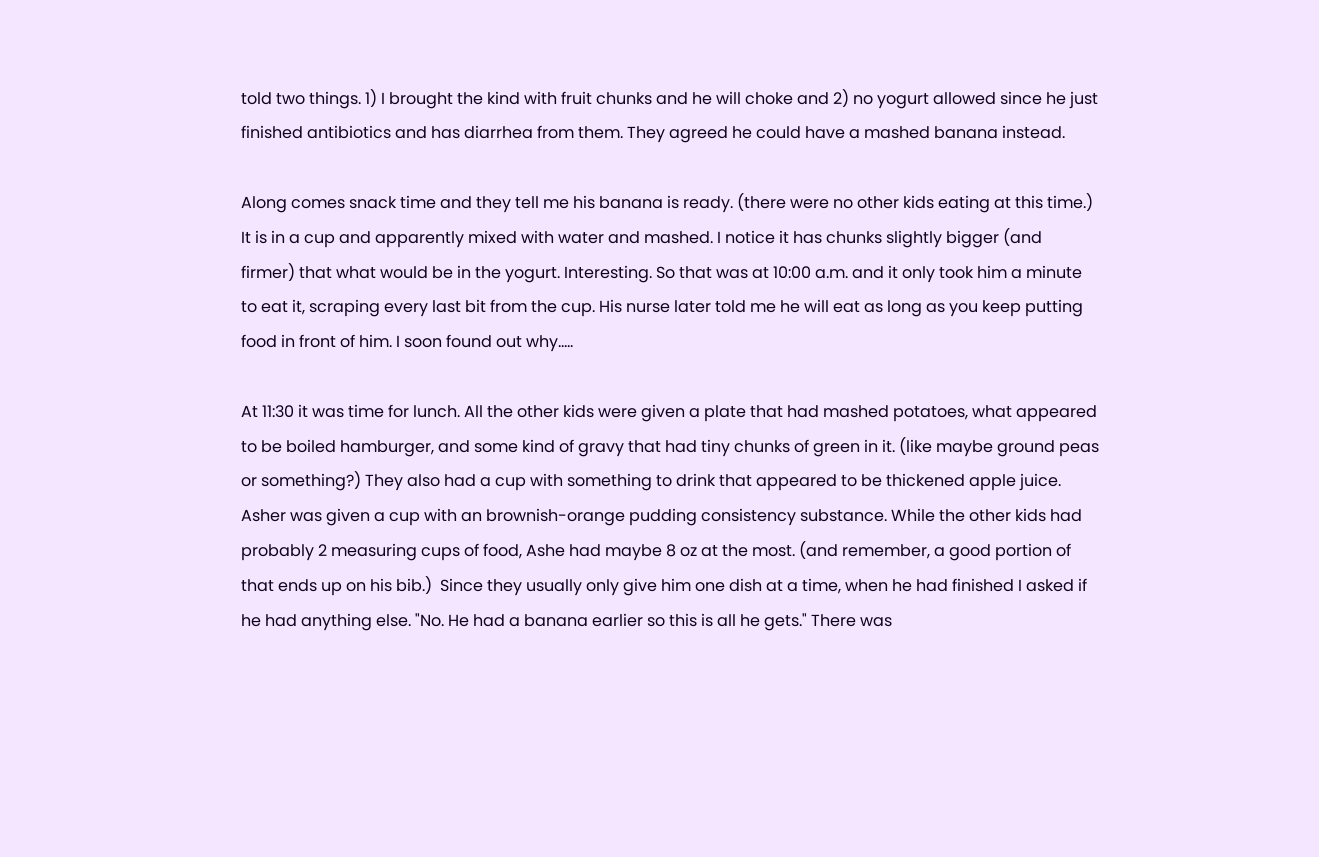told two things. 1) I brought the kind with fruit chunks and he will choke and 2) no yogurt allowed since he just finished antibiotics and has diarrhea from them. They agreed he could have a mashed banana instead.

Along comes snack time and they tell me his banana is ready. (there were no other kids eating at this time.) It is in a cup and apparently mixed with water and mashed. I notice it has chunks slightly bigger (and firmer) that what would be in the yogurt. Interesting. So that was at 10:00 a.m. and it only took him a minute to eat it, scraping every last bit from the cup. His nurse later told me he will eat as long as you keep putting food in front of him. I soon found out why.....

At 11:30 it was time for lunch. All the other kids were given a plate that had mashed potatoes, what appeared to be boiled hamburger, and some kind of gravy that had tiny chunks of green in it. (like maybe ground peas or something?) They also had a cup with something to drink that appeared to be thickened apple juice. Asher was given a cup with an brownish-orange pudding consistency substance. While the other kids had probably 2 measuring cups of food, Ashe had maybe 8 oz at the most. (and remember, a good portion of that ends up on his bib.)  Since they usually only give him one dish at a time, when he had finished I asked if he had anything else. "No. He had a banana earlier so this is all he gets." There was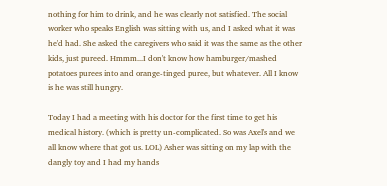nothing for him to drink, and he was clearly not satisfied. The social worker who speaks English was sitting with us, and I asked what it was he'd had. She asked the caregivers who said it was the same as the other kids, just pureed. Hmmm...I don't know how hamburger/mashed potatoes purees into and orange-tinged puree, but whatever. All I know is he was still hungry.

Today I had a meeting with his doctor for the first time to get his medical history. (which is pretty un-complicated. So was Axel's and we all know where that got us. LOL) Asher was sitting on my lap with the dangly toy and I had my hands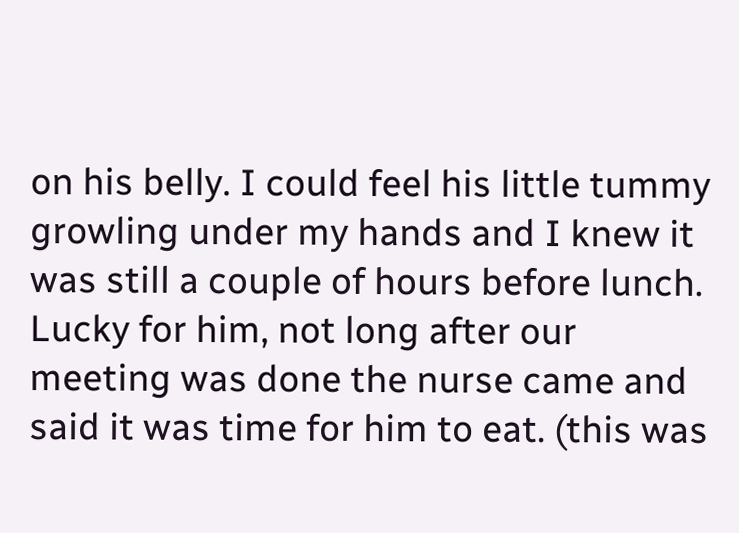on his belly. I could feel his little tummy growling under my hands and I knew it was still a couple of hours before lunch. Lucky for him, not long after our meeting was done the nurse came and said it was time for him to eat. (this was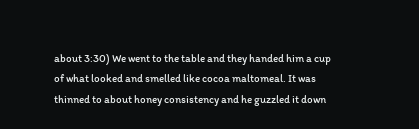about 3:30) We went to the table and they handed him a cup of what looked and smelled like cocoa maltomeal. It was thinned to about honey consistency and he guzzled it down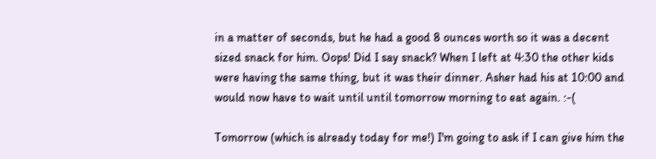in a matter of seconds, but he had a good 8 ounces worth so it was a decent sized snack for him. Oops! Did I say snack? When I left at 4:30 the other kids were having the same thing, but it was their dinner. Asher had his at 10:00 and would now have to wait until until tomorrow morning to eat again. :-(

Tomorrow (which is already today for me!) I'm going to ask if I can give him the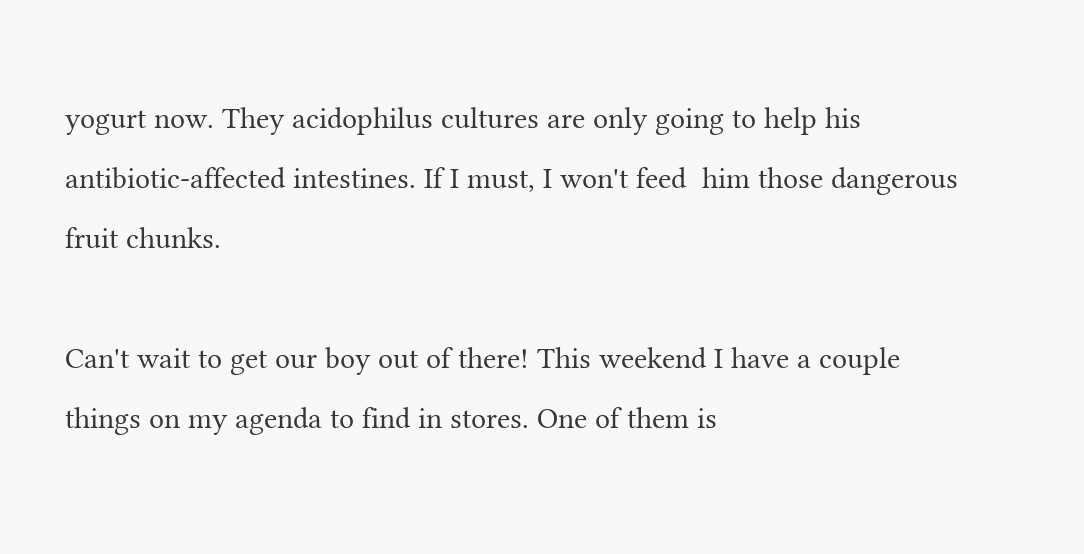yogurt now. They acidophilus cultures are only going to help his antibiotic-affected intestines. If I must, I won't feed  him those dangerous fruit chunks.

Can't wait to get our boy out of there! This weekend I have a couple things on my agenda to find in stores. One of them is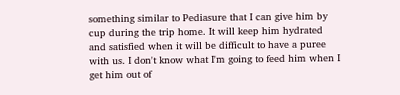something similar to Pediasure that I can give him by cup during the trip home. It will keep him hydrated and satisfied when it will be difficult to have a puree with us. I don't know what I'm going to feed him when I get him out of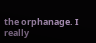the orphanage. I really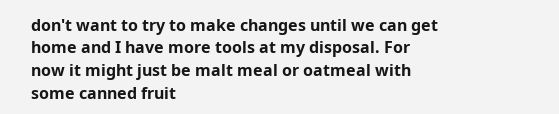don't want to try to make changes until we can get home and I have more tools at my disposal. For now it might just be malt meal or oatmeal with some canned fruit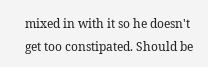mixed in with it so he doesn't get too constipated. Should be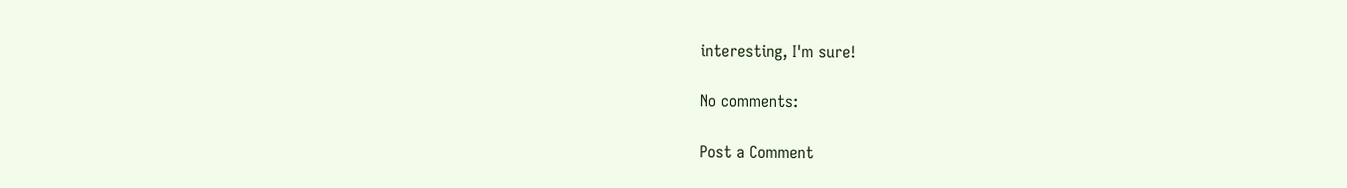interesting, I'm sure!

No comments:

Post a Comment